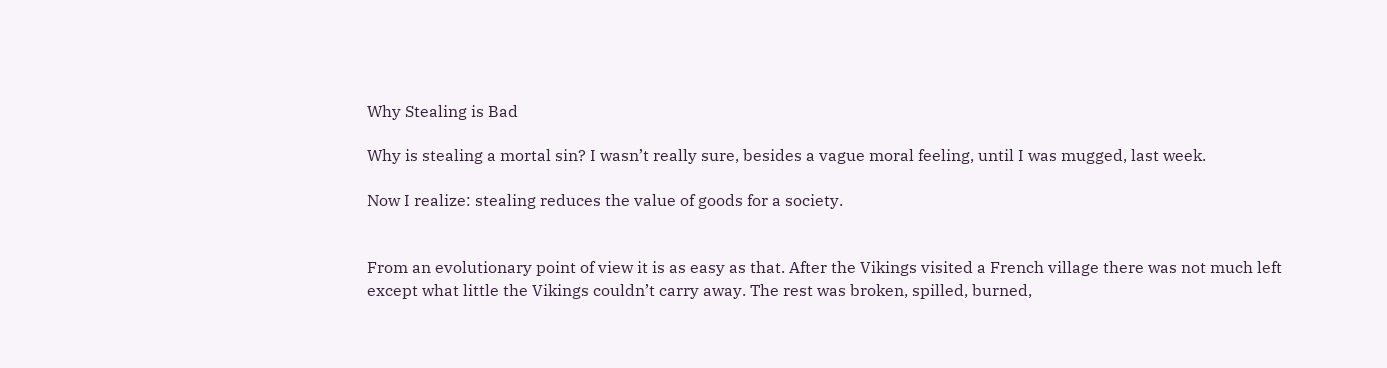Why Stealing is Bad

Why is stealing a mortal sin? I wasn’t really sure, besides a vague moral feeling, until I was mugged, last week.

Now I realize: stealing reduces the value of goods for a society.


From an evolutionary point of view it is as easy as that. After the Vikings visited a French village there was not much left except what little the Vikings couldn’t carry away. The rest was broken, spilled, burned,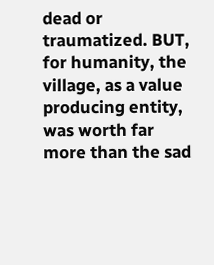dead or traumatized. BUT, for humanity, the village, as a value producing entity, was worth far more than the sad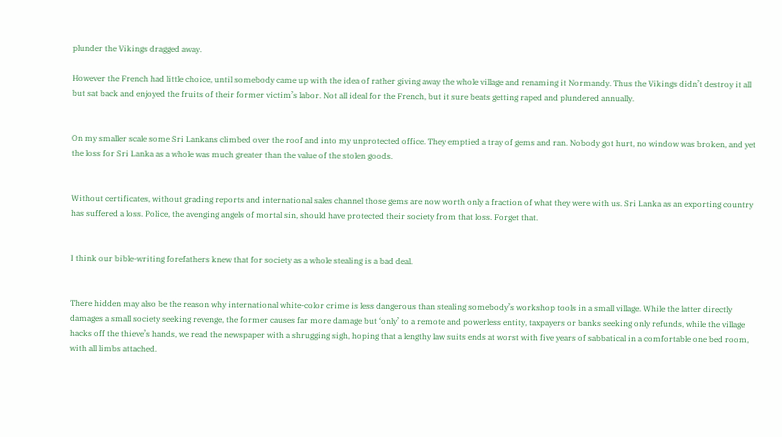plunder the Vikings dragged away.

However the French had little choice, until somebody came up with the idea of rather giving away the whole village and renaming it Normandy. Thus the Vikings didn’t destroy it all but sat back and enjoyed the fruits of their former victim’s labor. Not all ideal for the French, but it sure beats getting raped and plundered annually.


On my smaller scale some Sri Lankans climbed over the roof and into my unprotected office. They emptied a tray of gems and ran. Nobody got hurt, no window was broken, and yet the loss for Sri Lanka as a whole was much greater than the value of the stolen goods.


Without certificates, without grading reports and international sales channel those gems are now worth only a fraction of what they were with us. Sri Lanka as an exporting country has suffered a loss. Police, the avenging angels of mortal sin, should have protected their society from that loss. Forget that.


I think our bible-writing forefathers knew that for society as a whole stealing is a bad deal.


There hidden may also be the reason why international white-color crime is less dangerous than stealing somebody’s workshop tools in a small village. While the latter directly damages a small society seeking revenge, the former causes far more damage but ‘only’ to a remote and powerless entity, taxpayers or banks seeking only refunds, while the village hacks off the thieve’s hands, we read the newspaper with a shrugging sigh, hoping that a lengthy law suits ends at worst with five years of sabbatical in a comfortable one bed room, with all limbs attached.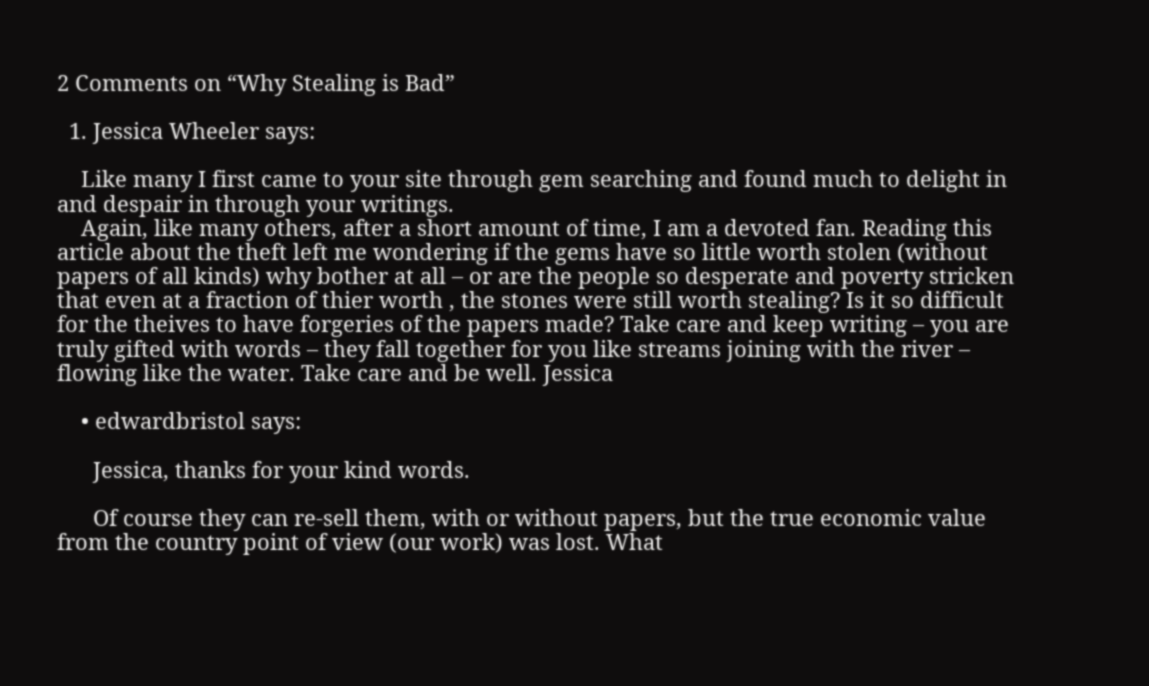2 Comments on “Why Stealing is Bad”

  1. Jessica Wheeler says:

    Like many I first came to your site through gem searching and found much to delight in and despair in through your writings.
    Again, like many others, after a short amount of time, I am a devoted fan. Reading this article about the theft left me wondering if the gems have so little worth stolen (without papers of all kinds) why bother at all – or are the people so desperate and poverty stricken that even at a fraction of thier worth , the stones were still worth stealing? Is it so difficult for the theives to have forgeries of the papers made? Take care and keep writing – you are truly gifted with words – they fall together for you like streams joining with the river – flowing like the water. Take care and be well. Jessica

    • edwardbristol says:

      Jessica, thanks for your kind words.

      Of course they can re-sell them, with or without papers, but the true economic value from the country point of view (our work) was lost. What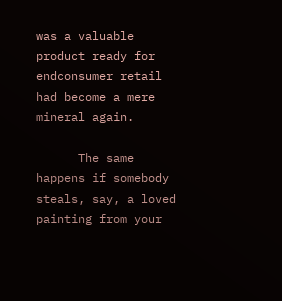was a valuable product ready for endconsumer retail had become a mere mineral again.

      The same happens if somebody steals, say, a loved painting from your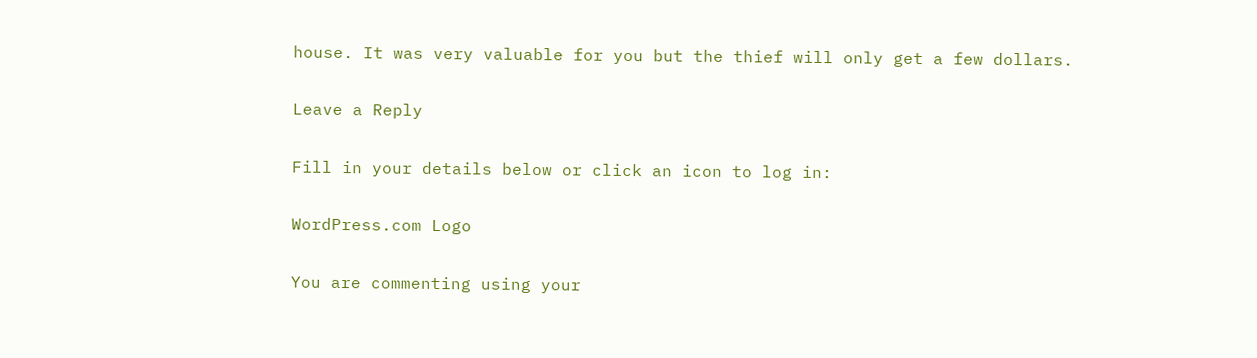house. It was very valuable for you but the thief will only get a few dollars.

Leave a Reply

Fill in your details below or click an icon to log in:

WordPress.com Logo

You are commenting using your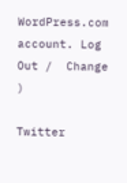WordPress.com account. Log Out /  Change )

Twitter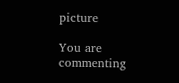picture

You are commenting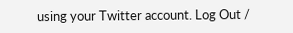using your Twitter account. Log Out /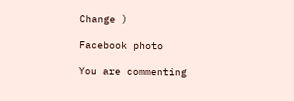Change )

Facebook photo

You are commenting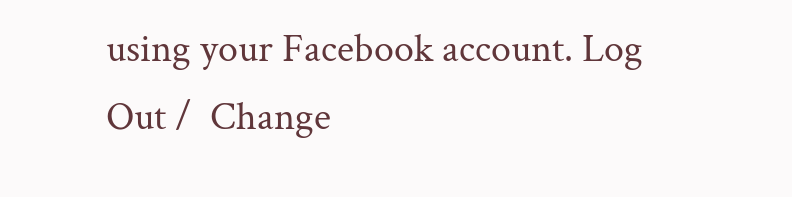using your Facebook account. Log Out /  Change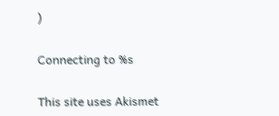)

Connecting to %s

This site uses Akismet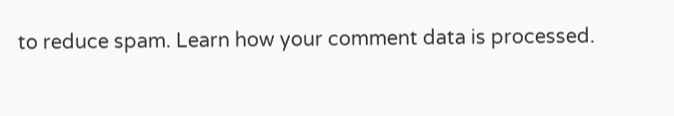to reduce spam. Learn how your comment data is processed.